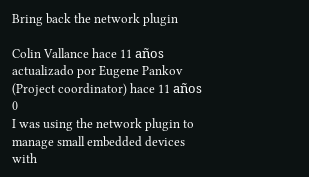Bring back the network plugin

Colin Vallance hace 11 años actualizado por Eugene Pankov (Project coordinator) hace 11 años 0
I was using the network plugin to manage small embedded devices with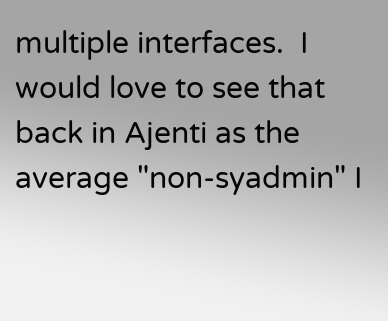multiple interfaces.  I would love to see that back in Ajenti as the average "non-syadmin" I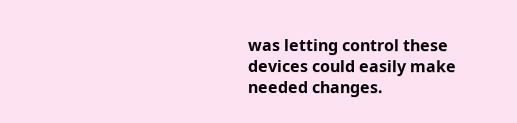was letting control these devices could easily make needed changes.